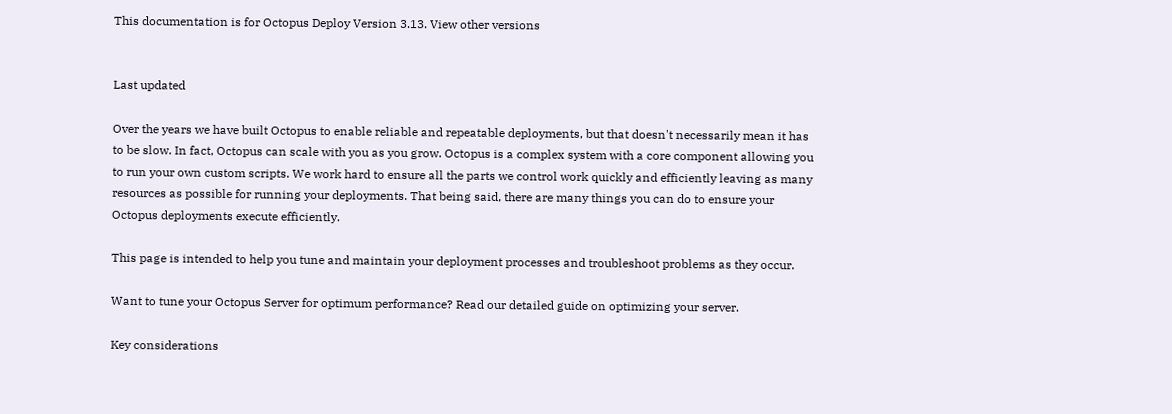This documentation is for Octopus Deploy Version 3.13. View other versions


Last updated

Over the years we have built Octopus to enable reliable and repeatable deployments, but that doesn't necessarily mean it has to be slow. In fact, Octopus can scale with you as you grow. Octopus is a complex system with a core component allowing you to run your own custom scripts. We work hard to ensure all the parts we control work quickly and efficiently leaving as many resources as possible for running your deployments. That being said, there are many things you can do to ensure your Octopus deployments execute efficiently.

This page is intended to help you tune and maintain your deployment processes and troubleshoot problems as they occur.

Want to tune your Octopus Server for optimum performance? Read our detailed guide on optimizing your server.

Key considerations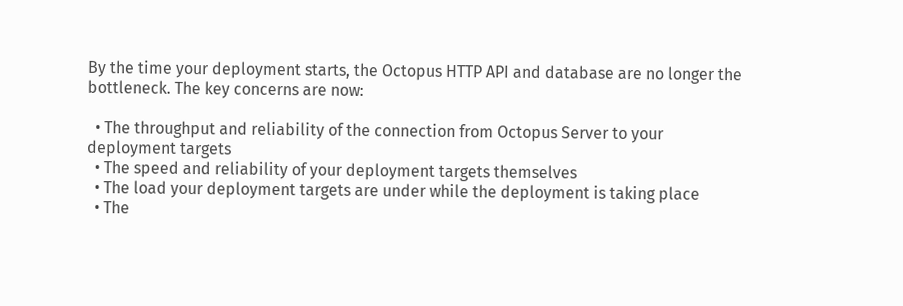By the time your deployment starts, the Octopus HTTP API and database are no longer the bottleneck. The key concerns are now:

  • The throughput and reliability of the connection from Octopus Server to your deployment targets
  • The speed and reliability of your deployment targets themselves
  • The load your deployment targets are under while the deployment is taking place
  • The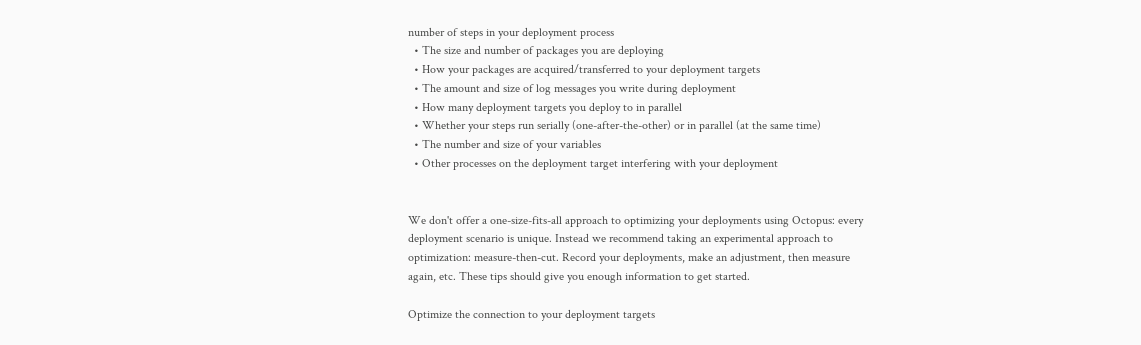number of steps in your deployment process
  • The size and number of packages you are deploying
  • How your packages are acquired/transferred to your deployment targets
  • The amount and size of log messages you write during deployment
  • How many deployment targets you deploy to in parallel
  • Whether your steps run serially (one-after-the-other) or in parallel (at the same time)
  • The number and size of your variables
  • Other processes on the deployment target interfering with your deployment


We don't offer a one-size-fits-all approach to optimizing your deployments using Octopus: every deployment scenario is unique. Instead we recommend taking an experimental approach to optimization: measure-then-cut. Record your deployments, make an adjustment, then measure again, etc. These tips should give you enough information to get started.

Optimize the connection to your deployment targets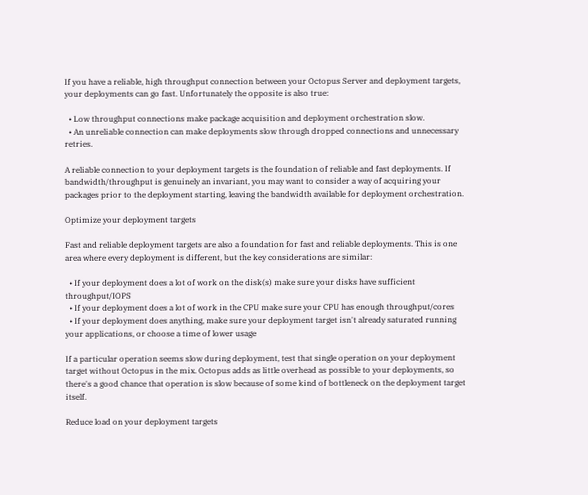If you have a reliable, high throughput connection between your Octopus Server and deployment targets, your deployments can go fast. Unfortunately the opposite is also true:

  • Low throughput connections make package acquisition and deployment orchestration slow.
  • An unreliable connection can make deployments slow through dropped connections and unnecessary retries.

A reliable connection to your deployment targets is the foundation of reliable and fast deployments. If bandwidth/throughput is genuinely an invariant, you may want to consider a way of acquiring your packages prior to the deployment starting, leaving the bandwidth available for deployment orchestration.

Optimize your deployment targets

Fast and reliable deployment targets are also a foundation for fast and reliable deployments. This is one area where every deployment is different, but the key considerations are similar:

  • If your deployment does a lot of work on the disk(s) make sure your disks have sufficient throughput/IOPS
  • If your deployment does a lot of work in the CPU make sure your CPU has enough throughput/cores
  • If your deployment does anything, make sure your deployment target isn't already saturated running your applications, or choose a time of lower usage

If a particular operation seems slow during deployment, test that single operation on your deployment target without Octopus in the mix. Octopus adds as little overhead as possible to your deployments, so there's a good chance that operation is slow because of some kind of bottleneck on the deployment target itself.

Reduce load on your deployment targets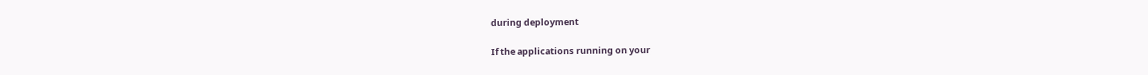during deployment

If the applications running on your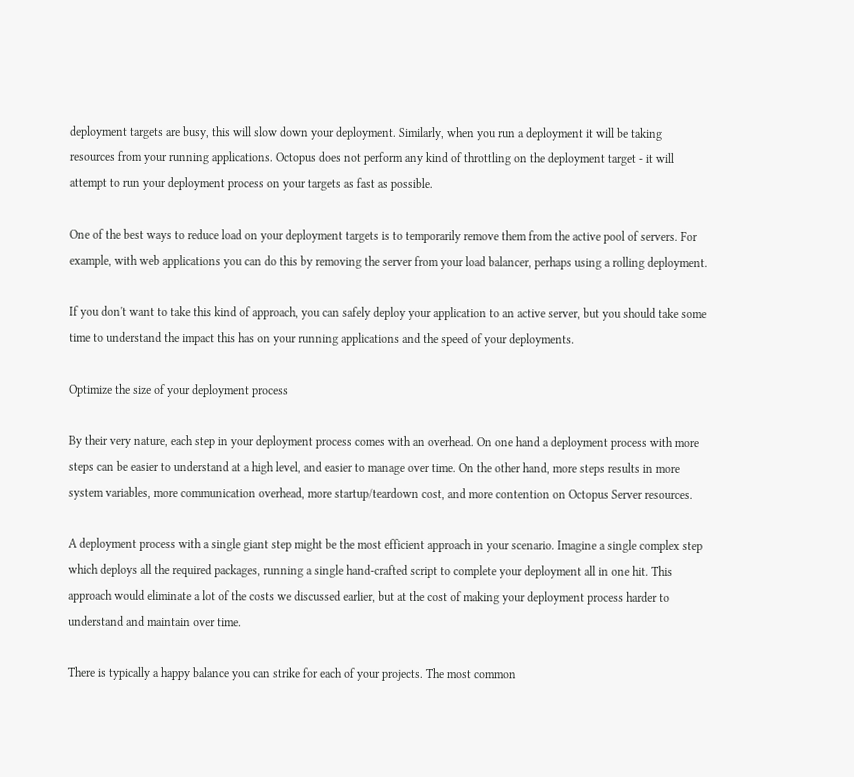deployment targets are busy, this will slow down your deployment. Similarly, when you run a deployment it will be taking resources from your running applications. Octopus does not perform any kind of throttling on the deployment target - it will attempt to run your deployment process on your targets as fast as possible.

One of the best ways to reduce load on your deployment targets is to temporarily remove them from the active pool of servers. For example, with web applications you can do this by removing the server from your load balancer, perhaps using a rolling deployment.

If you don't want to take this kind of approach, you can safely deploy your application to an active server, but you should take some time to understand the impact this has on your running applications and the speed of your deployments.

Optimize the size of your deployment process

By their very nature, each step in your deployment process comes with an overhead. On one hand a deployment process with more steps can be easier to understand at a high level, and easier to manage over time. On the other hand, more steps results in more system variables, more communication overhead, more startup/teardown cost, and more contention on Octopus Server resources.

A deployment process with a single giant step might be the most efficient approach in your scenario. Imagine a single complex step which deploys all the required packages, running a single hand-crafted script to complete your deployment all in one hit. This approach would eliminate a lot of the costs we discussed earlier, but at the cost of making your deployment process harder to understand and maintain over time.

There is typically a happy balance you can strike for each of your projects. The most common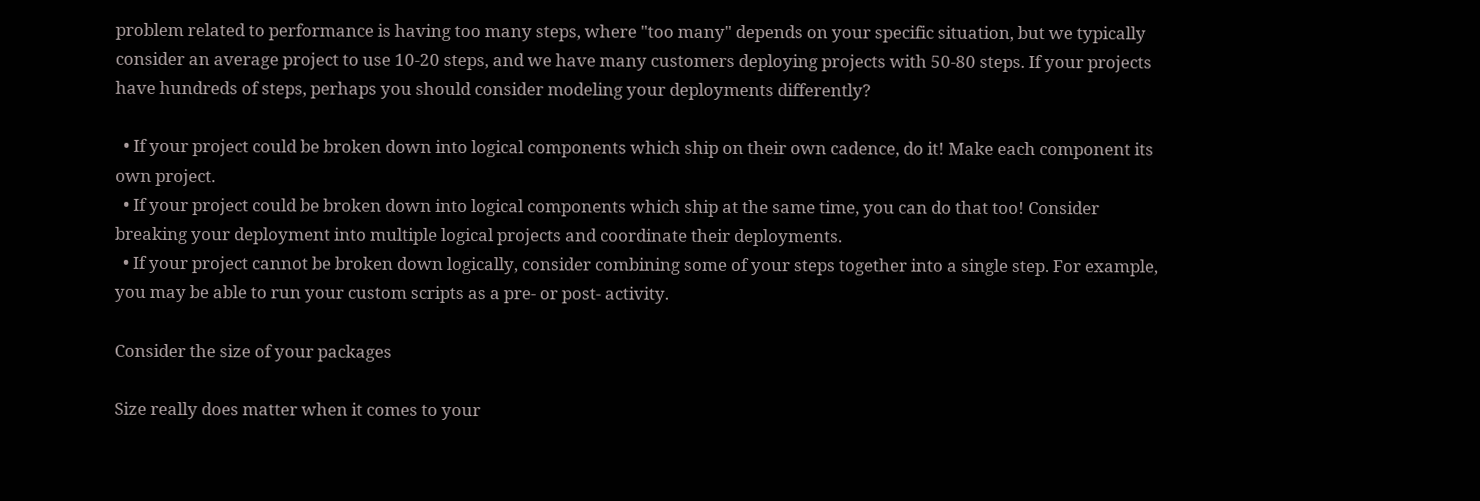problem related to performance is having too many steps, where "too many" depends on your specific situation, but we typically consider an average project to use 10-20 steps, and we have many customers deploying projects with 50-80 steps. If your projects have hundreds of steps, perhaps you should consider modeling your deployments differently?

  • If your project could be broken down into logical components which ship on their own cadence, do it! Make each component its own project.
  • If your project could be broken down into logical components which ship at the same time, you can do that too! Consider breaking your deployment into multiple logical projects and coordinate their deployments.
  • If your project cannot be broken down logically, consider combining some of your steps together into a single step. For example, you may be able to run your custom scripts as a pre- or post- activity.

Consider the size of your packages

Size really does matter when it comes to your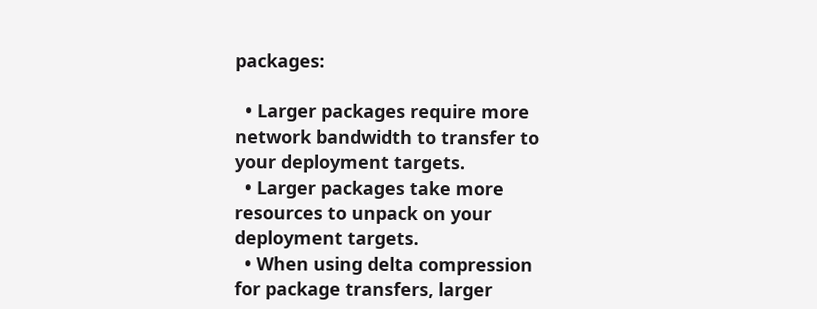packages:

  • Larger packages require more network bandwidth to transfer to your deployment targets.
  • Larger packages take more resources to unpack on your deployment targets.
  • When using delta compression for package transfers, larger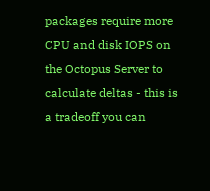packages require more CPU and disk IOPS on the Octopus Server to calculate deltas - this is a tradeoff you can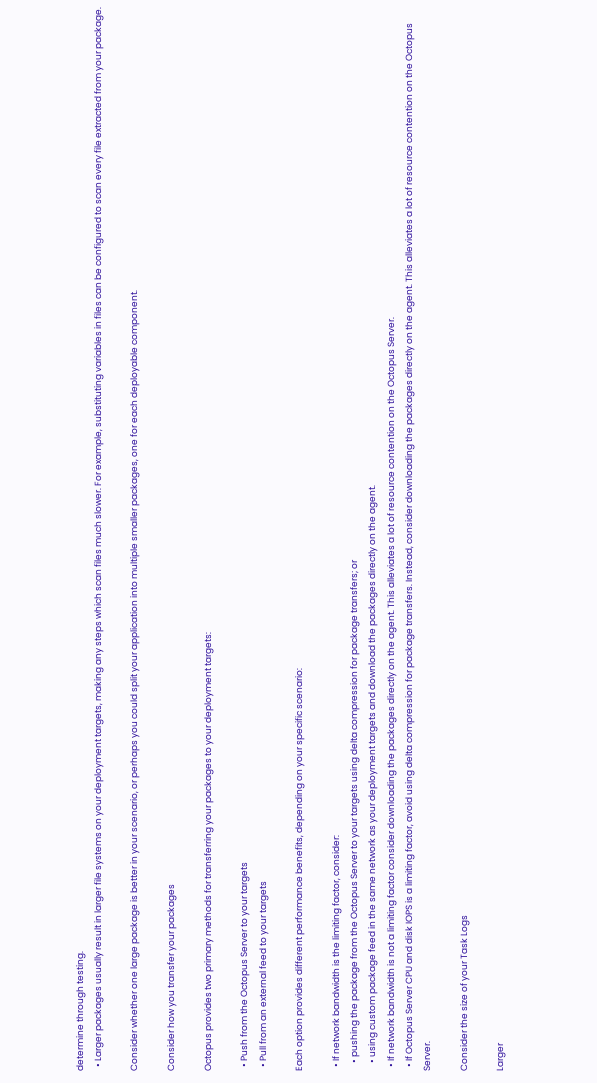determine through testing.
  • Larger packages usually result in larger file systems on your deployment targets, making any steps which scan files much slower. For example, substituting variables in files can be configured to scan every file extracted from your package.

Consider whether one large package is better in your scenario, or perhaps you could split your application into multiple smaller packages, one for each deployable component.

Consider how you transfer your packages

Octopus provides two primary methods for transferring your packages to your deployment targets:

  • Push from the Octopus Server to your targets
  • Pull from an external feed to your targets

Each option provides different performance benefits, depending on your specific scenario:

  • If network bandwidth is the limiting factor, consider:
    • pushing the package from the Octopus Server to your targets using delta compression for package transfers; or
    • using custom package feed in the same network as your deployment targets and download the packages directly on the agent.
  • If network bandwidth is not a limiting factor consider downloading the packages directly on the agent. This alleviates a lot of resource contention on the Octopus Server.
  • If Octopus Server CPU and disk IOPS is a limiting factor, avoid using delta compression for package transfers. Instead, consider downloading the packages directly on the agent. This alleviates a lot of resource contention on the Octopus Server.

Consider the size of your Task Logs

Larger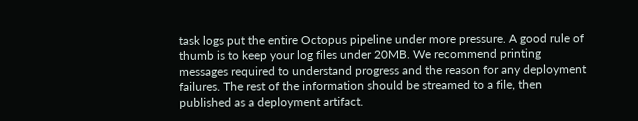task logs put the entire Octopus pipeline under more pressure. A good rule of thumb is to keep your log files under 20MB. We recommend printing messages required to understand progress and the reason for any deployment failures. The rest of the information should be streamed to a file, then published as a deployment artifact.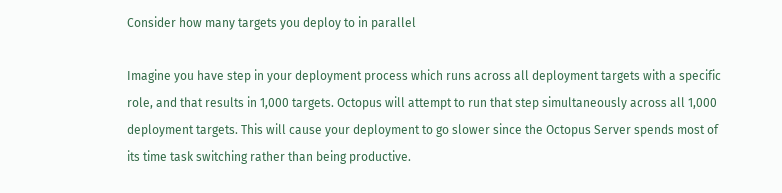Consider how many targets you deploy to in parallel

Imagine you have step in your deployment process which runs across all deployment targets with a specific role, and that results in 1,000 targets. Octopus will attempt to run that step simultaneously across all 1,000 deployment targets. This will cause your deployment to go slower since the Octopus Server spends most of its time task switching rather than being productive.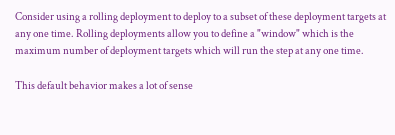Consider using a rolling deployment to deploy to a subset of these deployment targets at any one time. Rolling deployments allow you to define a "window" which is the maximum number of deployment targets which will run the step at any one time.

This default behavior makes a lot of sense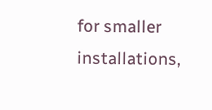for smaller installations,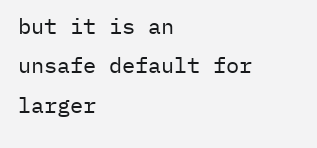but it is an unsafe default for larger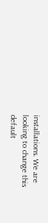installations. We are looking to change this default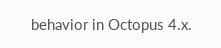behavior in Octopus 4.x.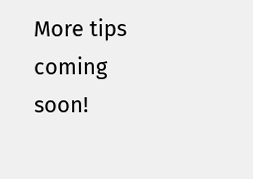More tips coming soon!